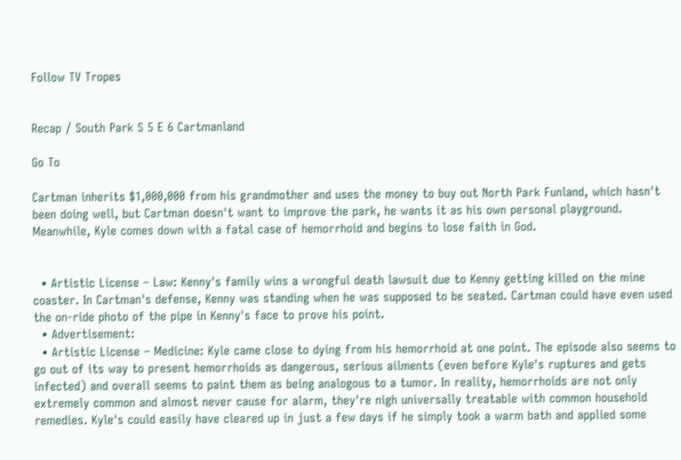Follow TV Tropes


Recap / South Park S 5 E 6 Cartmanland

Go To

Cartman inherits $1,000,000 from his grandmother and uses the money to buy out North Park Funland, which hasn't been doing well, but Cartman doesn't want to improve the park, he wants it as his own personal playground. Meanwhile, Kyle comes down with a fatal case of hemorrhoid and begins to lose faith in God.


  • Artistic License – Law: Kenny's family wins a wrongful death lawsuit due to Kenny getting killed on the mine coaster. In Cartman's defense, Kenny was standing when he was supposed to be seated. Cartman could have even used the on-ride photo of the pipe in Kenny's face to prove his point.
  • Advertisement:
  • Artistic License – Medicine: Kyle came close to dying from his hemorrhoid at one point. The episode also seems to go out of its way to present hemorrhoids as dangerous, serious ailments (even before Kyle's ruptures and gets infected) and overall seems to paint them as being analogous to a tumor. In reality, hemorrhoids are not only extremely common and almost never cause for alarm, they're nigh universally treatable with common household remedies. Kyle's could easily have cleared up in just a few days if he simply took a warm bath and applied some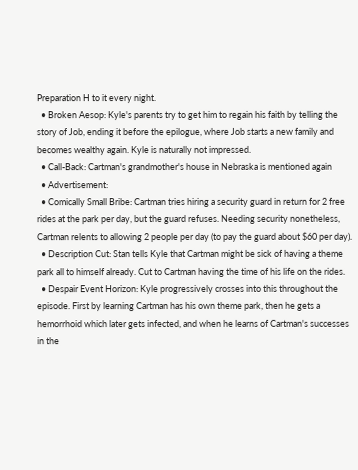Preparation H to it every night.
  • Broken Aesop: Kyle's parents try to get him to regain his faith by telling the story of Job, ending it before the epilogue, where Job starts a new family and becomes wealthy again. Kyle is naturally not impressed.
  • Call-Back: Cartman's grandmother's house in Nebraska is mentioned again
  • Advertisement:
  • Comically Small Bribe: Cartman tries hiring a security guard in return for 2 free rides at the park per day, but the guard refuses. Needing security nonetheless, Cartman relents to allowing 2 people per day (to pay the guard about $60 per day).
  • Description Cut: Stan tells Kyle that Cartman might be sick of having a theme park all to himself already. Cut to Cartman having the time of his life on the rides.
  • Despair Event Horizon: Kyle progressively crosses into this throughout the episode. First by learning Cartman has his own theme park, then he gets a hemorrhoid which later gets infected, and when he learns of Cartman's successes in the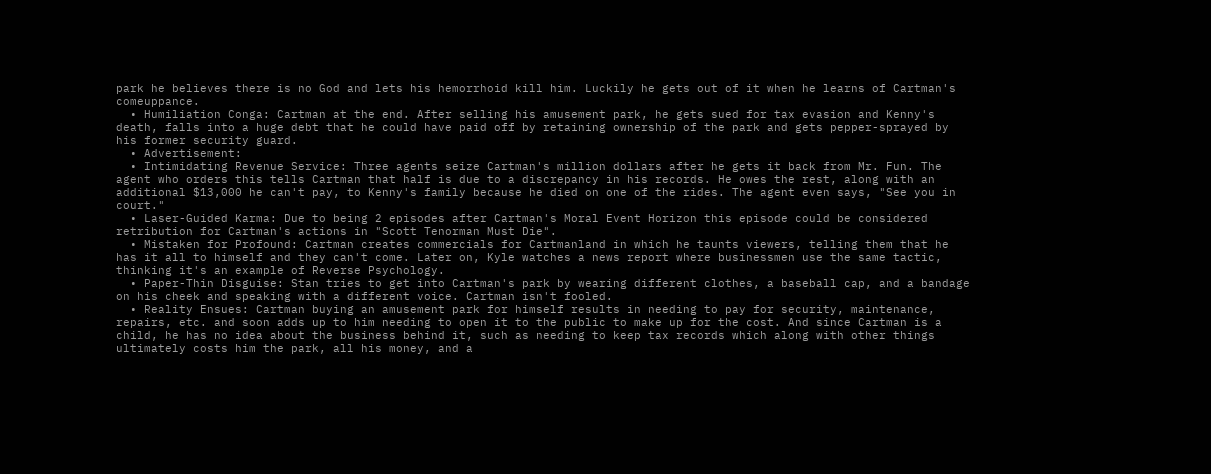park he believes there is no God and lets his hemorrhoid kill him. Luckily he gets out of it when he learns of Cartman's comeuppance.
  • Humiliation Conga: Cartman at the end. After selling his amusement park, he gets sued for tax evasion and Kenny's death, falls into a huge debt that he could have paid off by retaining ownership of the park and gets pepper-sprayed by his former security guard.
  • Advertisement:
  • Intimidating Revenue Service: Three agents seize Cartman's million dollars after he gets it back from Mr. Fun. The agent who orders this tells Cartman that half is due to a discrepancy in his records. He owes the rest, along with an additional $13,000 he can't pay, to Kenny's family because he died on one of the rides. The agent even says, "See you in court."
  • Laser-Guided Karma: Due to being 2 episodes after Cartman's Moral Event Horizon this episode could be considered retribution for Cartman's actions in "Scott Tenorman Must Die".
  • Mistaken for Profound: Cartman creates commercials for Cartmanland in which he taunts viewers, telling them that he has it all to himself and they can't come. Later on, Kyle watches a news report where businessmen use the same tactic, thinking it's an example of Reverse Psychology.
  • Paper-Thin Disguise: Stan tries to get into Cartman's park by wearing different clothes, a baseball cap, and a bandage on his cheek and speaking with a different voice. Cartman isn't fooled.
  • Reality Ensues: Cartman buying an amusement park for himself results in needing to pay for security, maintenance, repairs, etc. and soon adds up to him needing to open it to the public to make up for the cost. And since Cartman is a child, he has no idea about the business behind it, such as needing to keep tax records which along with other things ultimately costs him the park, all his money, and a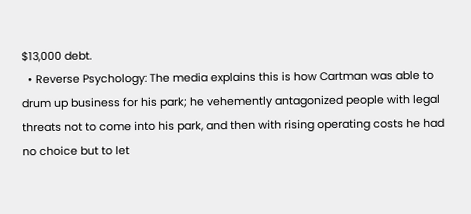$13,000 debt.
  • Reverse Psychology: The media explains this is how Cartman was able to drum up business for his park; he vehemently antagonized people with legal threats not to come into his park, and then with rising operating costs he had no choice but to let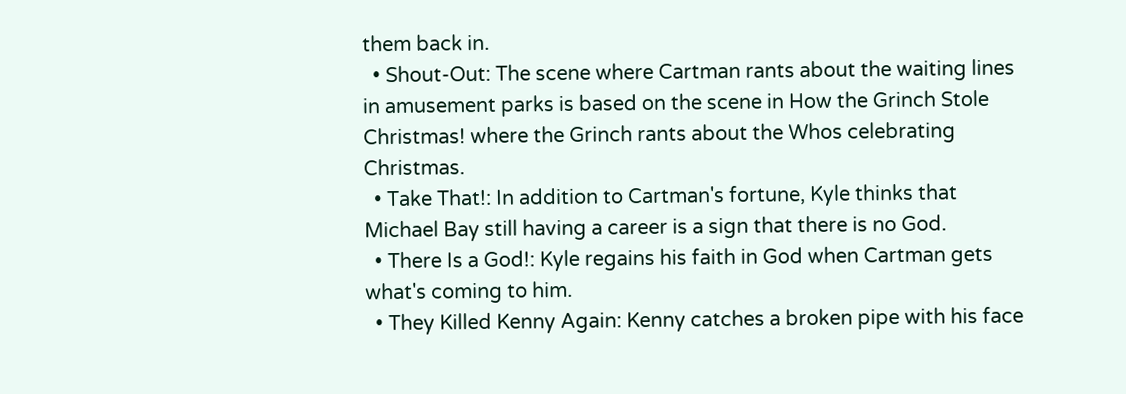them back in.
  • Shout-Out: The scene where Cartman rants about the waiting lines in amusement parks is based on the scene in How the Grinch Stole Christmas! where the Grinch rants about the Whos celebrating Christmas.
  • Take That!: In addition to Cartman's fortune, Kyle thinks that Michael Bay still having a career is a sign that there is no God.
  • There Is a God!: Kyle regains his faith in God when Cartman gets what's coming to him.
  • They Killed Kenny Again: Kenny catches a broken pipe with his face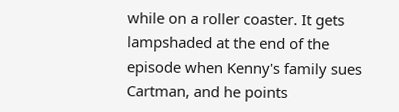while on a roller coaster. It gets lampshaded at the end of the episode when Kenny's family sues Cartman, and he points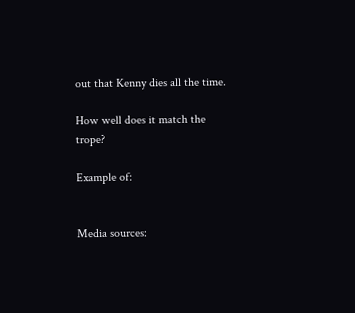out that Kenny dies all the time.

How well does it match the trope?

Example of:


Media sources: